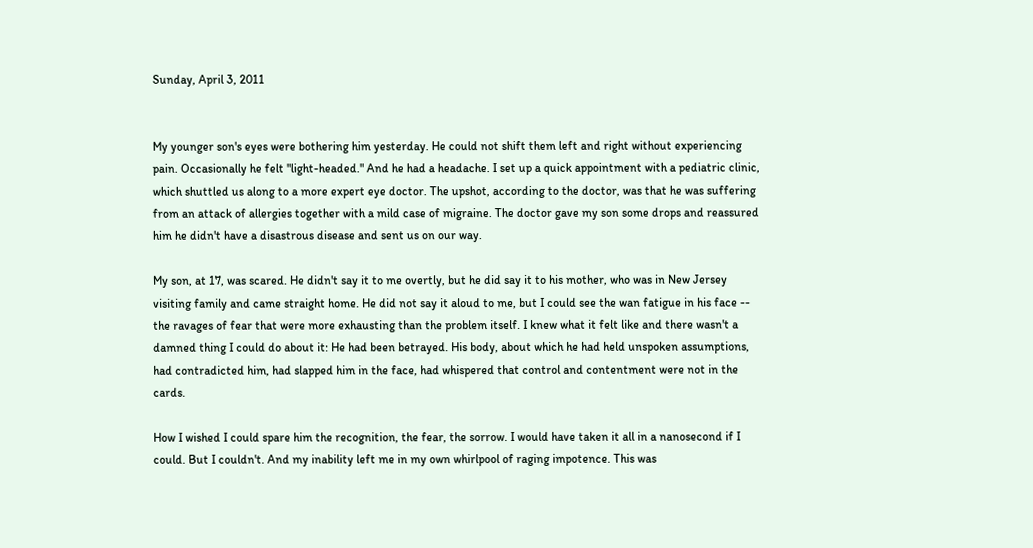Sunday, April 3, 2011


My younger son's eyes were bothering him yesterday. He could not shift them left and right without experiencing pain. Occasionally he felt "light-headed." And he had a headache. I set up a quick appointment with a pediatric clinic, which shuttled us along to a more expert eye doctor. The upshot, according to the doctor, was that he was suffering from an attack of allergies together with a mild case of migraine. The doctor gave my son some drops and reassured him he didn't have a disastrous disease and sent us on our way.

My son, at 17, was scared. He didn't say it to me overtly, but he did say it to his mother, who was in New Jersey visiting family and came straight home. He did not say it aloud to me, but I could see the wan fatigue in his face -- the ravages of fear that were more exhausting than the problem itself. I knew what it felt like and there wasn't a damned thing I could do about it: He had been betrayed. His body, about which he had held unspoken assumptions, had contradicted him, had slapped him in the face, had whispered that control and contentment were not in the cards.

How I wished I could spare him the recognition, the fear, the sorrow. I would have taken it all in a nanosecond if I could. But I couldn't. And my inability left me in my own whirlpool of raging impotence. This was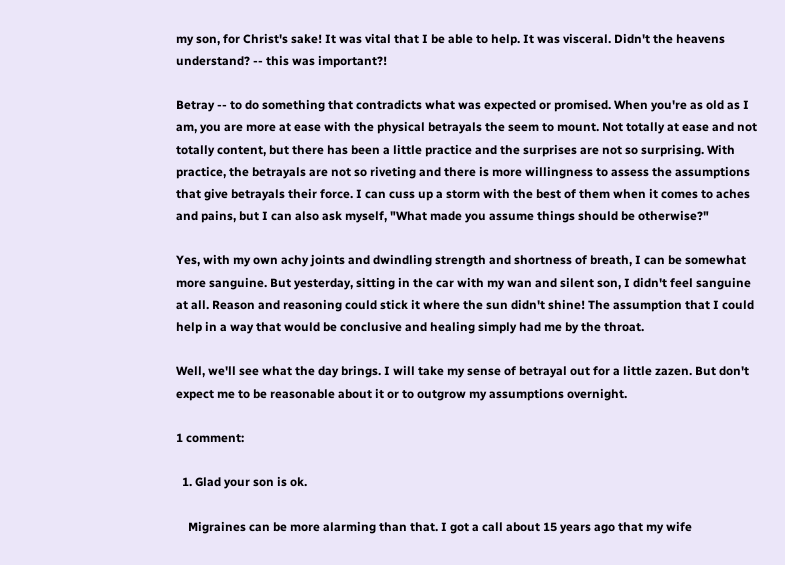my son, for Christ's sake! It was vital that I be able to help. It was visceral. Didn't the heavens understand? -- this was important?!

Betray -- to do something that contradicts what was expected or promised. When you're as old as I am, you are more at ease with the physical betrayals the seem to mount. Not totally at ease and not totally content, but there has been a little practice and the surprises are not so surprising. With practice, the betrayals are not so riveting and there is more willingness to assess the assumptions that give betrayals their force. I can cuss up a storm with the best of them when it comes to aches and pains, but I can also ask myself, "What made you assume things should be otherwise?"

Yes, with my own achy joints and dwindling strength and shortness of breath, I can be somewhat more sanguine. But yesterday, sitting in the car with my wan and silent son, I didn't feel sanguine at all. Reason and reasoning could stick it where the sun didn't shine! The assumption that I could help in a way that would be conclusive and healing simply had me by the throat.

Well, we'll see what the day brings. I will take my sense of betrayal out for a little zazen. But don't expect me to be reasonable about it or to outgrow my assumptions overnight.

1 comment:

  1. Glad your son is ok.

    Migraines can be more alarming than that. I got a call about 15 years ago that my wife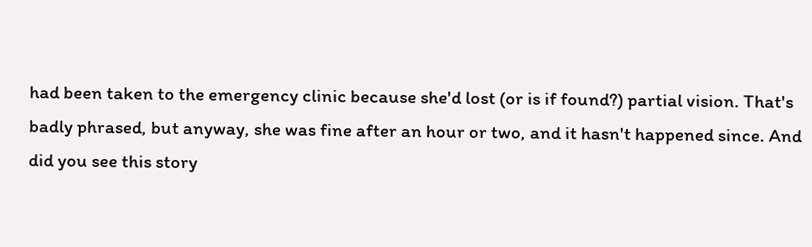had been taken to the emergency clinic because she'd lost (or is if found?) partial vision. That's badly phrased, but anyway, she was fine after an hour or two, and it hasn't happened since. And did you see this story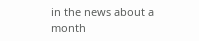in the news about a month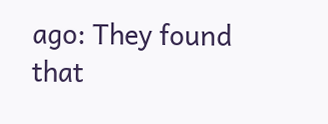ago: They found that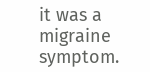it was a migraine symptom.